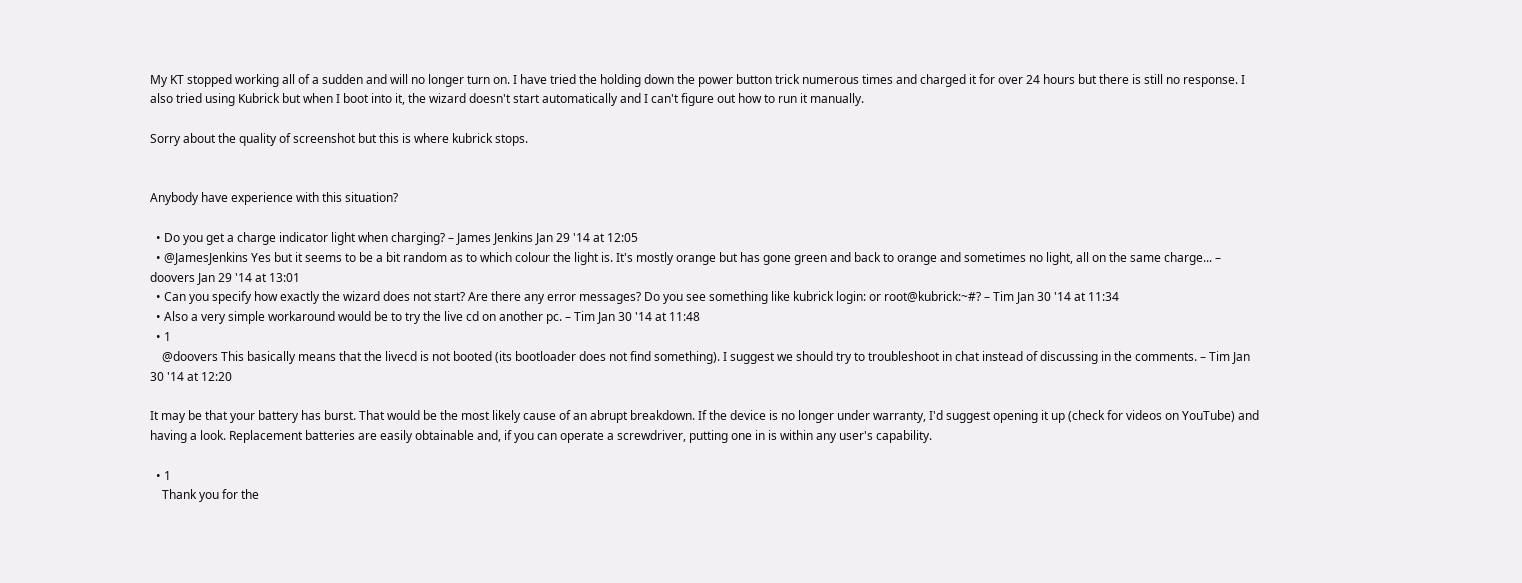My KT stopped working all of a sudden and will no longer turn on. I have tried the holding down the power button trick numerous times and charged it for over 24 hours but there is still no response. I also tried using Kubrick but when I boot into it, the wizard doesn't start automatically and I can't figure out how to run it manually.

Sorry about the quality of screenshot but this is where kubrick stops.


Anybody have experience with this situation?

  • Do you get a charge indicator light when charging? – James Jenkins Jan 29 '14 at 12:05
  • @JamesJenkins Yes but it seems to be a bit random as to which colour the light is. It's mostly orange but has gone green and back to orange and sometimes no light, all on the same charge... – doovers Jan 29 '14 at 13:01
  • Can you specify how exactly the wizard does not start? Are there any error messages? Do you see something like kubrick login: or root@kubrick:~#? – Tim Jan 30 '14 at 11:34
  • Also a very simple workaround would be to try the live cd on another pc. – Tim Jan 30 '14 at 11:48
  • 1
    @doovers This basically means that the livecd is not booted (its bootloader does not find something). I suggest we should try to troubleshoot in chat instead of discussing in the comments. – Tim Jan 30 '14 at 12:20

It may be that your battery has burst. That would be the most likely cause of an abrupt breakdown. If the device is no longer under warranty, I'd suggest opening it up (check for videos on YouTube) and having a look. Replacement batteries are easily obtainable and, if you can operate a screwdriver, putting one in is within any user's capability.

  • 1
    Thank you for the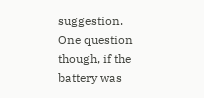suggestion. One question though, if the battery was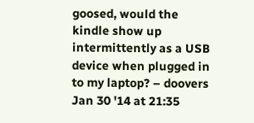goosed, would the kindle show up intermittently as a USB device when plugged in to my laptop? – doovers Jan 30 '14 at 21:35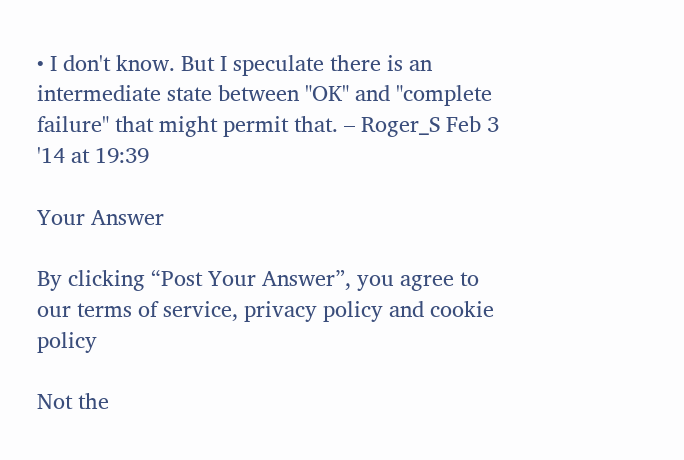• I don't know. But I speculate there is an intermediate state between "OK" and "complete failure" that might permit that. – Roger_S Feb 3 '14 at 19:39

Your Answer

By clicking “Post Your Answer”, you agree to our terms of service, privacy policy and cookie policy

Not the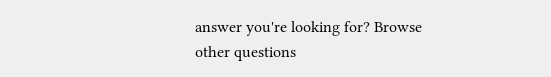answer you're looking for? Browse other questions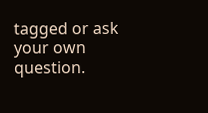tagged or ask your own question.